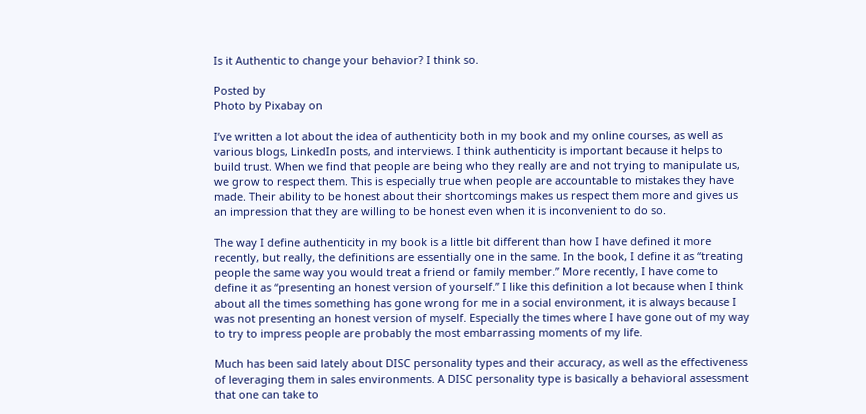Is it Authentic to change your behavior? I think so.

Posted by
Photo by Pixabay on

I’ve written a lot about the idea of authenticity both in my book and my online courses, as well as various blogs, LinkedIn posts, and interviews. I think authenticity is important because it helps to build trust. When we find that people are being who they really are and not trying to manipulate us, we grow to respect them. This is especially true when people are accountable to mistakes they have made. Their ability to be honest about their shortcomings makes us respect them more and gives us an impression that they are willing to be honest even when it is inconvenient to do so.

The way I define authenticity in my book is a little bit different than how I have defined it more recently, but really, the definitions are essentially one in the same. In the book, I define it as “treating people the same way you would treat a friend or family member.” More recently, I have come to define it as “presenting an honest version of yourself.” I like this definition a lot because when I think about all the times something has gone wrong for me in a social environment, it is always because I was not presenting an honest version of myself. Especially the times where I have gone out of my way to try to impress people are probably the most embarrassing moments of my life.

Much has been said lately about DISC personality types and their accuracy, as well as the effectiveness of leveraging them in sales environments. A DISC personality type is basically a behavioral assessment that one can take to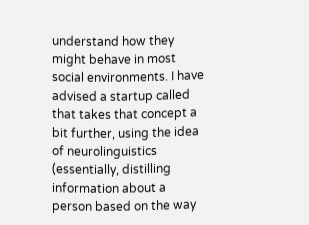understand how they might behave in most social environments. I have advised a startup called that takes that concept a bit further, using the idea of neurolinguistics (essentially, distilling information about a person based on the way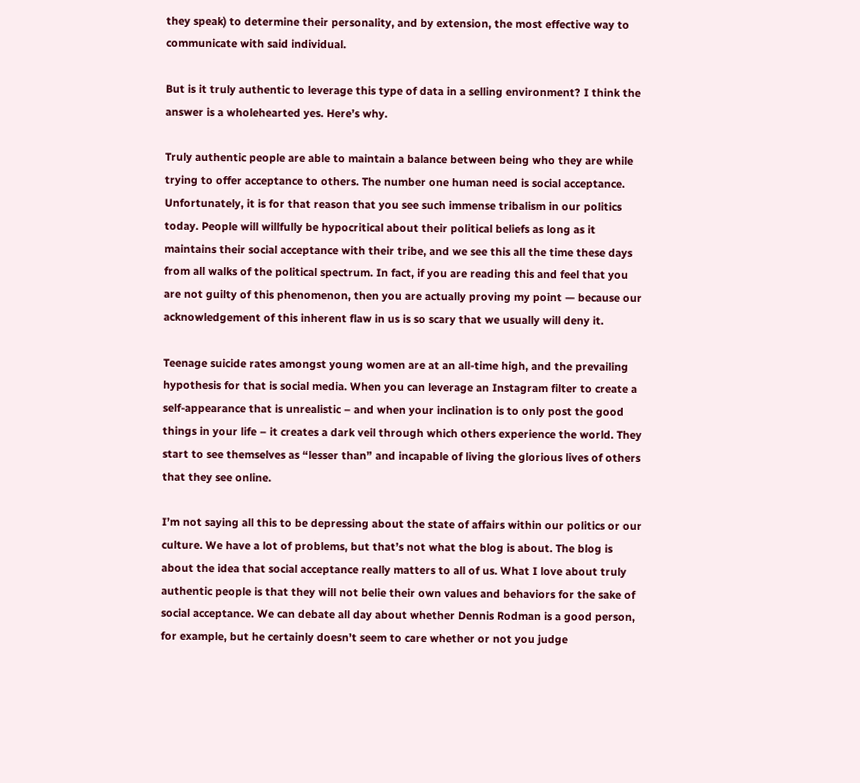they speak) to determine their personality, and by extension, the most effective way to communicate with said individual.

But is it truly authentic to leverage this type of data in a selling environment? I think the answer is a wholehearted yes. Here’s why.

Truly authentic people are able to maintain a balance between being who they are while trying to offer acceptance to others. The number one human need is social acceptance. Unfortunately, it is for that reason that you see such immense tribalism in our politics today. People will willfully be hypocritical about their political beliefs as long as it maintains their social acceptance with their tribe, and we see this all the time these days from all walks of the political spectrum. In fact, if you are reading this and feel that you are not guilty of this phenomenon, then you are actually proving my point — because our acknowledgement of this inherent flaw in us is so scary that we usually will deny it.

Teenage suicide rates amongst young women are at an all-time high, and the prevailing hypothesis for that is social media. When you can leverage an Instagram filter to create a self-appearance that is unrealistic – and when your inclination is to only post the good things in your life – it creates a dark veil through which others experience the world. They start to see themselves as “lesser than” and incapable of living the glorious lives of others that they see online.

I’m not saying all this to be depressing about the state of affairs within our politics or our culture. We have a lot of problems, but that’s not what the blog is about. The blog is about the idea that social acceptance really matters to all of us. What I love about truly authentic people is that they will not belie their own values and behaviors for the sake of social acceptance. We can debate all day about whether Dennis Rodman is a good person, for example, but he certainly doesn’t seem to care whether or not you judge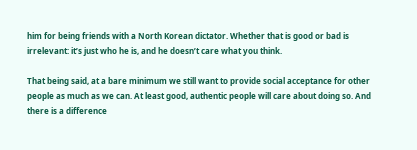him for being friends with a North Korean dictator. Whether that is good or bad is irrelevant: it’s just who he is, and he doesn’t care what you think.

That being said, at a bare minimum we still want to provide social acceptance for other people as much as we can. At least good, authentic people will care about doing so. And there is a difference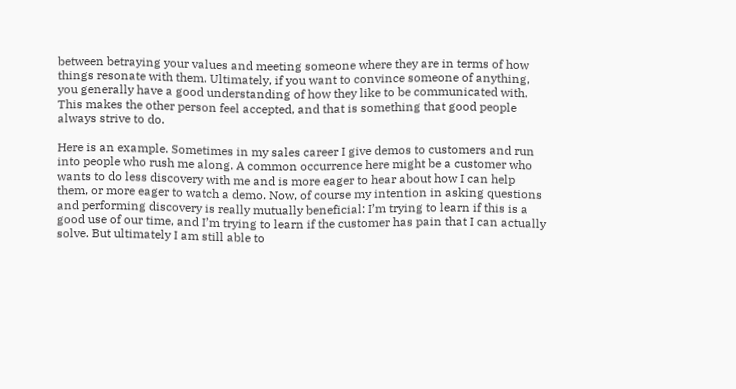between betraying your values and meeting someone where they are in terms of how things resonate with them. Ultimately, if you want to convince someone of anything, you generally have a good understanding of how they like to be communicated with. This makes the other person feel accepted, and that is something that good people always strive to do.

Here is an example. Sometimes in my sales career I give demos to customers and run into people who rush me along. A common occurrence here might be a customer who wants to do less discovery with me and is more eager to hear about how I can help them, or more eager to watch a demo. Now, of course my intention in asking questions and performing discovery is really mutually beneficial: I’m trying to learn if this is a good use of our time, and I’m trying to learn if the customer has pain that I can actually solve. But ultimately I am still able to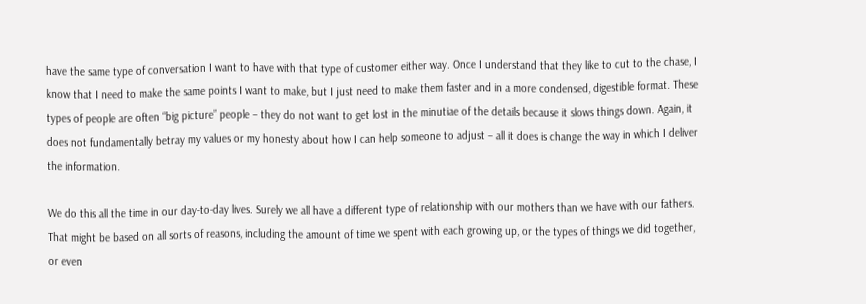have the same type of conversation I want to have with that type of customer either way. Once I understand that they like to cut to the chase, I know that I need to make the same points I want to make, but I just need to make them faster and in a more condensed, digestible format. These types of people are often “big picture” people – they do not want to get lost in the minutiae of the details because it slows things down. Again, it does not fundamentally betray my values or my honesty about how I can help someone to adjust – all it does is change the way in which I deliver the information.

We do this all the time in our day-to-day lives. Surely we all have a different type of relationship with our mothers than we have with our fathers. That might be based on all sorts of reasons, including the amount of time we spent with each growing up, or the types of things we did together, or even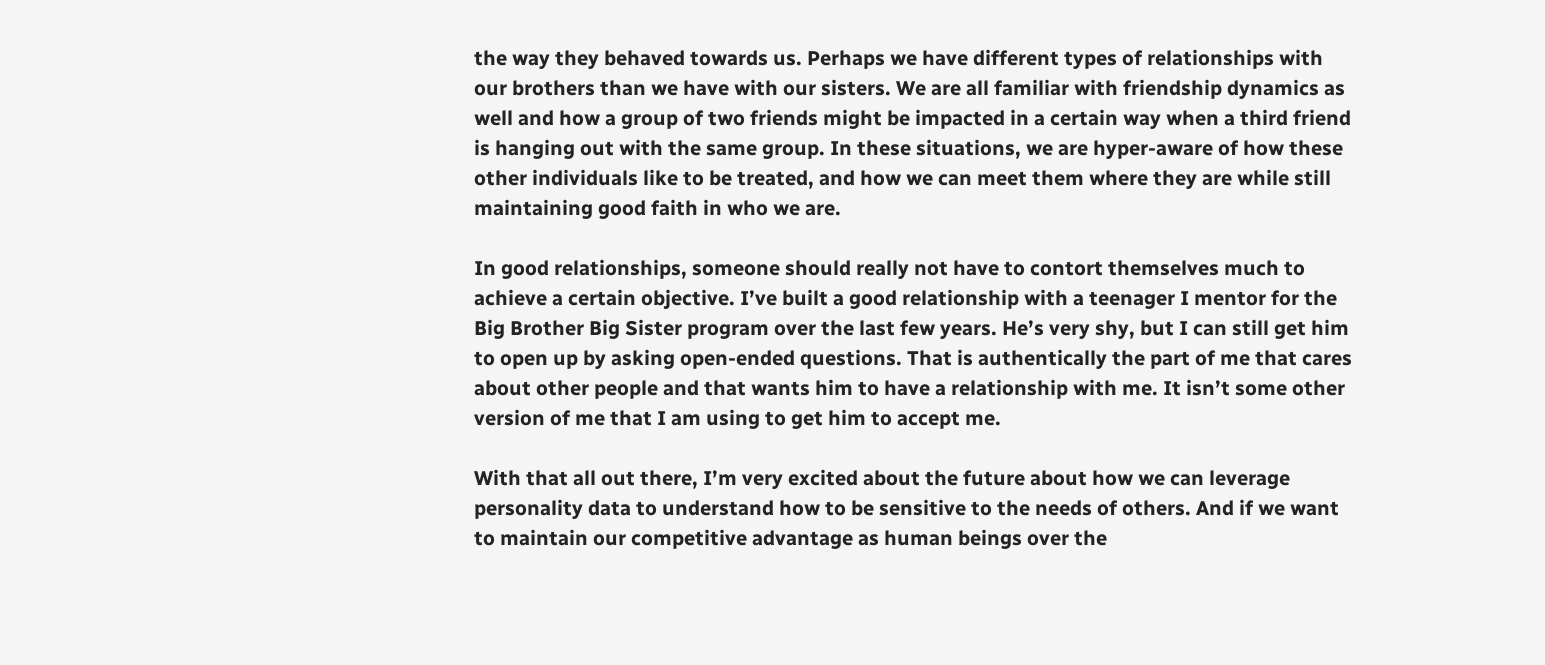the way they behaved towards us. Perhaps we have different types of relationships with our brothers than we have with our sisters. We are all familiar with friendship dynamics as well and how a group of two friends might be impacted in a certain way when a third friend is hanging out with the same group. In these situations, we are hyper-aware of how these other individuals like to be treated, and how we can meet them where they are while still maintaining good faith in who we are.

In good relationships, someone should really not have to contort themselves much to achieve a certain objective. I’ve built a good relationship with a teenager I mentor for the Big Brother Big Sister program over the last few years. He’s very shy, but I can still get him to open up by asking open-ended questions. That is authentically the part of me that cares about other people and that wants him to have a relationship with me. It isn’t some other version of me that I am using to get him to accept me.

With that all out there, I’m very excited about the future about how we can leverage personality data to understand how to be sensitive to the needs of others. And if we want to maintain our competitive advantage as human beings over the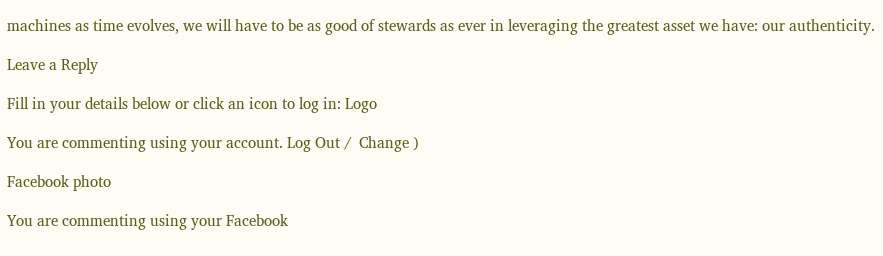machines as time evolves, we will have to be as good of stewards as ever in leveraging the greatest asset we have: our authenticity.

Leave a Reply

Fill in your details below or click an icon to log in: Logo

You are commenting using your account. Log Out /  Change )

Facebook photo

You are commenting using your Facebook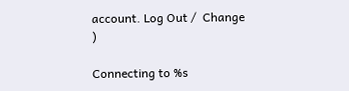account. Log Out /  Change )

Connecting to %s